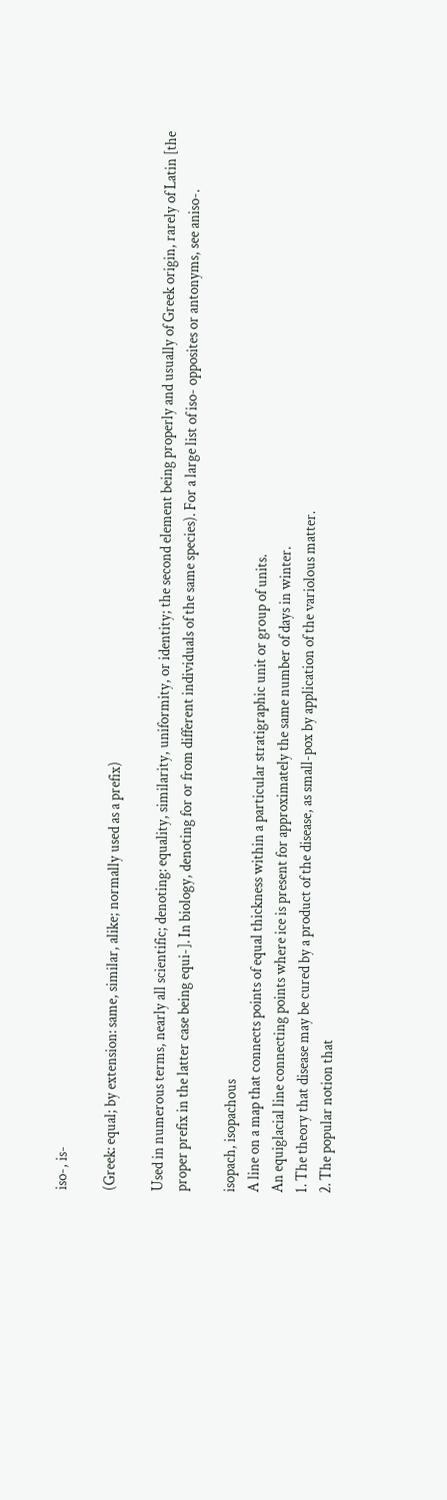iso-, is-

(Greek: equal; by extension: same, similar, alike; normally used as a prefix)

Used in numerous terms, nearly all scientific; denoting: equality, similarity, uniformity, or identity; the second element being properly and usually of Greek origin, rarely of Latin [the proper prefix in the latter case being equi-]. In biology, denoting for or from different individuals of the same species). For a large list of iso- opposites or antonyms, see aniso-.

isopach, isopachous
A line on a map that connects points of equal thickness within a particular stratigraphic unit or group of units.
An equiglacial line connecting points where ice is present for approximately the same number of days in winter.
1. The theory that disease may be cured by a product of the disease, as small-pox by application of the variolous matter.
2. The popular notion that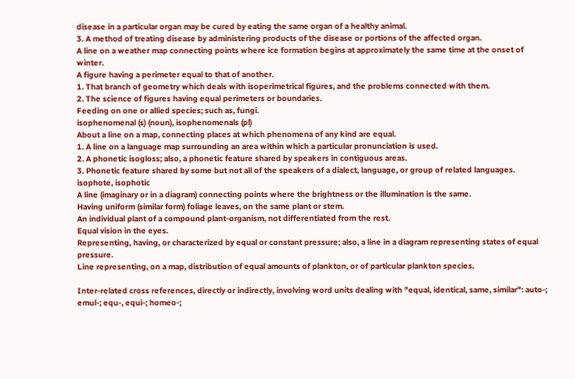disease in a particular organ may be cured by eating the same organ of a healthy animal.
3. A method of treating disease by administering products of the disease or portions of the affected organ.
A line on a weather map connecting points where ice formation begins at approximately the same time at the onset of winter.
A figure having a perimeter equal to that of another.
1. That branch of geometry which deals with isoperimetrical figures, and the problems connected with them.
2. The science of figures having equal perimeters or boundaries.
Feeding on one or allied species; such as, fungi.
isophenomenal (s) (noun), isophenomenals (pl)
About a line on a map, connecting places at which phenomena of any kind are equal.
1. A line on a language map surrounding an area within which a particular pronunciation is used.
2. A phonetic isogloss; also, a phonetic feature shared by speakers in contiguous areas.
3. Phonetic feature shared by some but not all of the speakers of a dialect, language, or group of related languages.
isophote, isophotic
A line (imaginary or in a diagram) connecting points where the brightness or the illumination is the same.
Having uniform (similar form) foliage leaves, on the same plant or stem.
An individual plant of a compound plant-organism, not differentiated from the rest.
Equal vision in the eyes.
Representing, having, or characterized by equal or constant pressure; also, a line in a diagram representing states of equal pressure.
Line representing, on a map, distribution of equal amounts of plankton, or of particular plankton species.

Inter-related cross references, directly or indirectly, involving word units dealing with "equal, identical, same, similar": auto-; emul-; equ-, equi-; homeo-;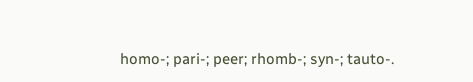homo-; pari-; peer; rhomb-; syn-; tauto-.